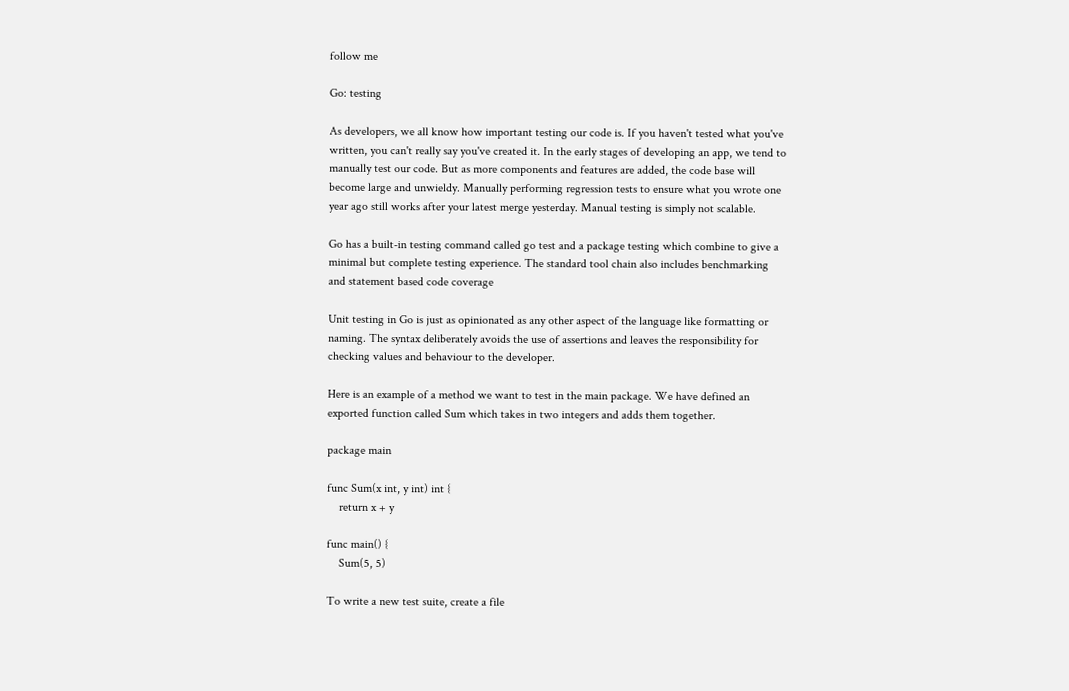follow me

Go: testing

As developers, we all know how important testing our code is. If you haven't tested what you've written, you can't really say you've created it. In the early stages of developing an app, we tend to manually test our code. But as more components and features are added, the code base will become large and unwieldy. Manually performing regression tests to ensure what you wrote one year ago still works after your latest merge yesterday. Manual testing is simply not scalable.

Go has a built-in testing command called go test and a package testing which combine to give a minimal but complete testing experience. The standard tool chain also includes benchmarking and statement based code coverage

Unit testing in Go is just as opinionated as any other aspect of the language like formatting or naming. The syntax deliberately avoids the use of assertions and leaves the responsibility for checking values and behaviour to the developer.

Here is an example of a method we want to test in the main package. We have defined an exported function called Sum which takes in two integers and adds them together.

package main

func Sum(x int, y int) int {
    return x + y

func main() {
    Sum(5, 5)

To write a new test suite, create a file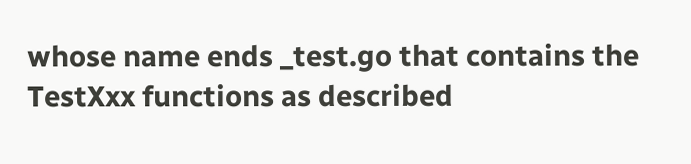whose name ends _test.go that contains the TestXxx functions as described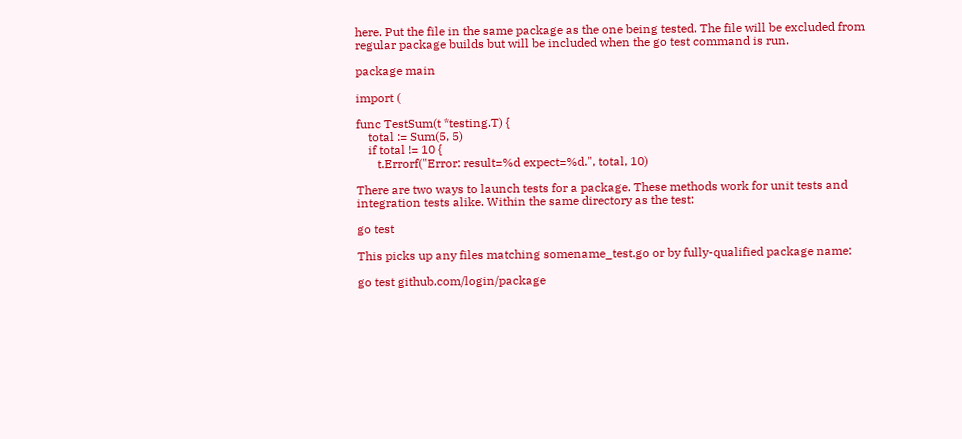here. Put the file in the same package as the one being tested. The file will be excluded from regular package builds but will be included when the go test command is run.

package main

import (

func TestSum(t *testing.T) {
    total := Sum(5, 5)
    if total != 10 {
       t.Errorf("Error: result=%d expect=%d.", total, 10)

There are two ways to launch tests for a package. These methods work for unit tests and integration tests alike. Within the same directory as the test:

go test

This picks up any files matching somename_test.go or by fully-qualified package name:

go test github.com/login/package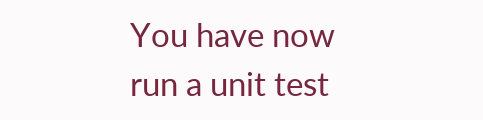You have now run a unit test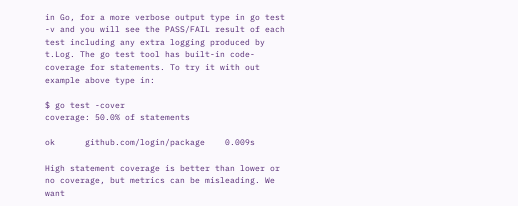in Go, for a more verbose output type in go test -v and you will see the PASS/FAIL result of each test including any extra logging produced by t.Log. The go test tool has built-in code-coverage for statements. To try it with out example above type in:

$ go test -cover
coverage: 50.0% of statements

ok      github.com/login/package    0.009s

High statement coverage is better than lower or no coverage, but metrics can be misleading. We want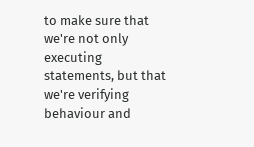to make sure that we're not only executing statements, but that we're verifying behaviour and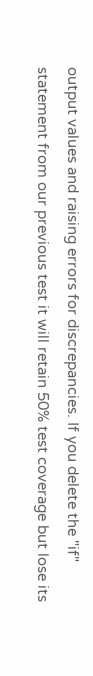output values and raising errors for discrepancies. If you delete the "if" statement from our previous test it will retain 50% test coverage but lose its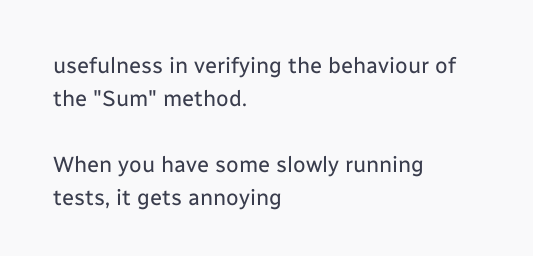usefulness in verifying the behaviour of the "Sum" method.

When you have some slowly running tests, it gets annoying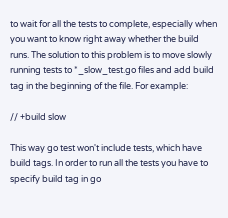to wait for all the tests to complete, especially when you want to know right away whether the build runs. The solution to this problem is to move slowly running tests to *_slow_test.go files and add build tag in the beginning of the file. For example:

// +build slow

This way go test won't include tests, which have build tags. In order to run all the tests you have to specify build tag in go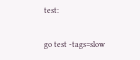test:

go test -tags=slow